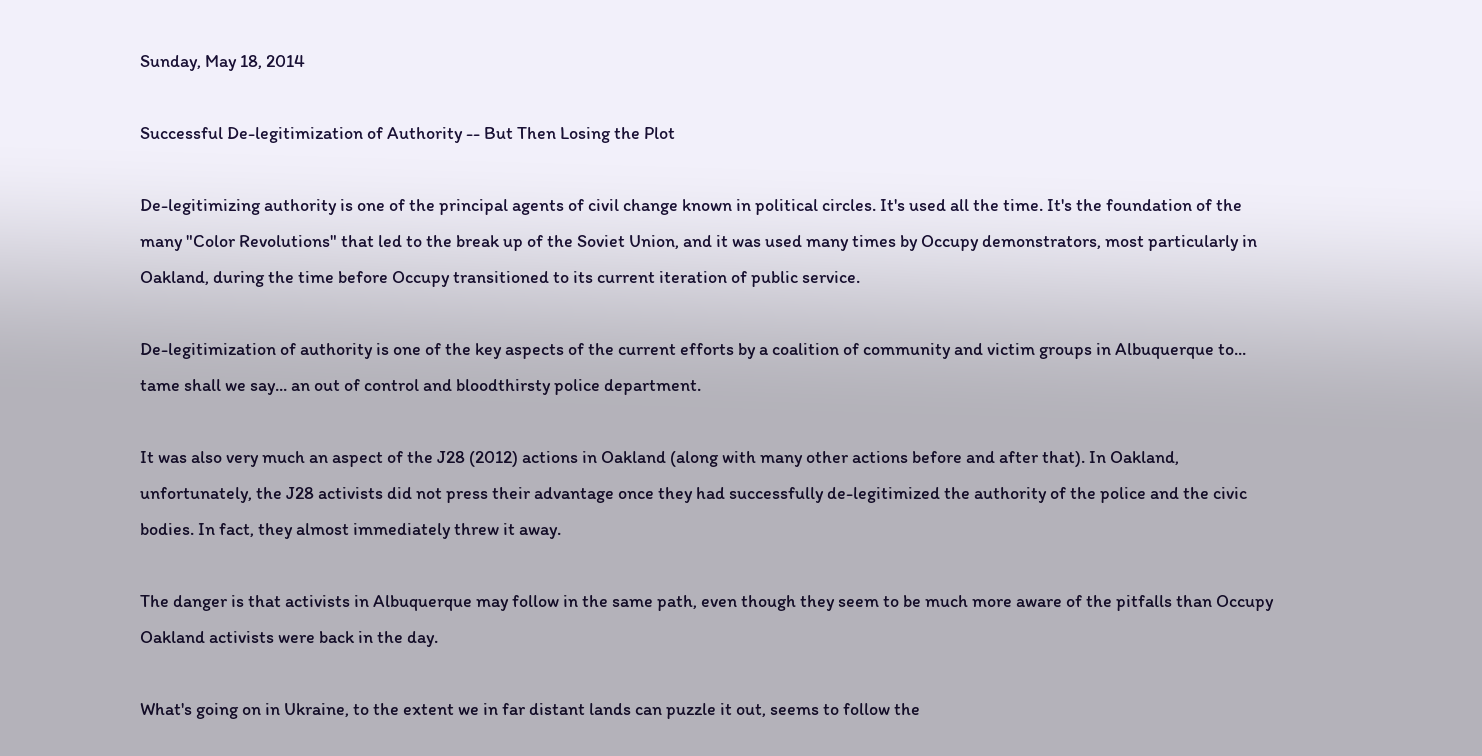Sunday, May 18, 2014

Successful De-legitimization of Authority -- But Then Losing the Plot

De-legitimizing authority is one of the principal agents of civil change known in political circles. It's used all the time. It's the foundation of the many "Color Revolutions" that led to the break up of the Soviet Union, and it was used many times by Occupy demonstrators, most particularly in Oakland, during the time before Occupy transitioned to its current iteration of public service.

De-legitimization of authority is one of the key aspects of the current efforts by a coalition of community and victim groups in Albuquerque to... tame shall we say... an out of control and bloodthirsty police department.

It was also very much an aspect of the J28 (2012) actions in Oakland (along with many other actions before and after that). In Oakland, unfortunately, the J28 activists did not press their advantage once they had successfully de-legitimized the authority of the police and the civic bodies. In fact, they almost immediately threw it away.

The danger is that activists in Albuquerque may follow in the same path, even though they seem to be much more aware of the pitfalls than Occupy Oakland activists were back in the day.

What's going on in Ukraine, to the extent we in far distant lands can puzzle it out, seems to follow the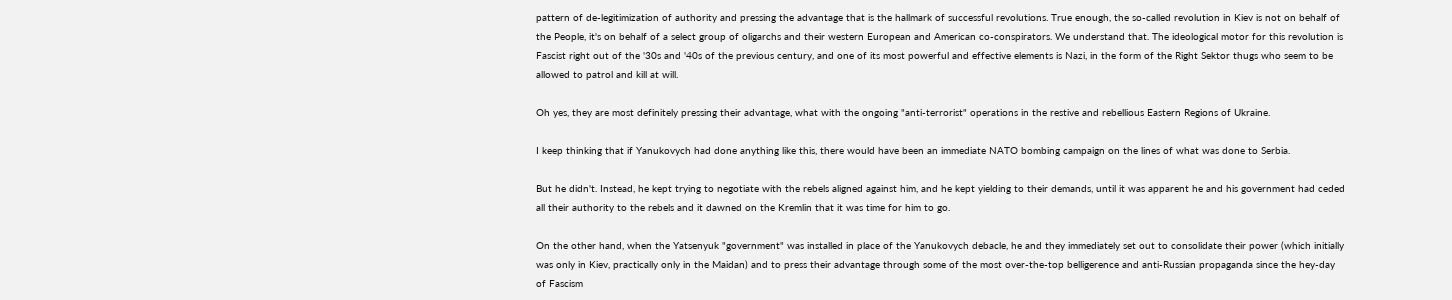pattern of de-legitimization of authority and pressing the advantage that is the hallmark of successful revolutions. True enough, the so-called revolution in Kiev is not on behalf of the People, it's on behalf of a select group of oligarchs and their western European and American co-conspirators. We understand that. The ideological motor for this revolution is Fascist right out of the '30s and '40s of the previous century, and one of its most powerful and effective elements is Nazi, in the form of the Right Sektor thugs who seem to be allowed to patrol and kill at will.

Oh yes, they are most definitely pressing their advantage, what with the ongoing "anti-terrorist" operations in the restive and rebellious Eastern Regions of Ukraine.

I keep thinking that if Yanukovych had done anything like this, there would have been an immediate NATO bombing campaign on the lines of what was done to Serbia.

But he didn't. Instead, he kept trying to negotiate with the rebels aligned against him, and he kept yielding to their demands, until it was apparent he and his government had ceded all their authority to the rebels and it dawned on the Kremlin that it was time for him to go.

On the other hand, when the Yatsenyuk "government" was installed in place of the Yanukovych debacle, he and they immediately set out to consolidate their power (which initially was only in Kiev, practically only in the Maidan) and to press their advantage through some of the most over-the-top belligerence and anti-Russian propaganda since the hey-day of Fascism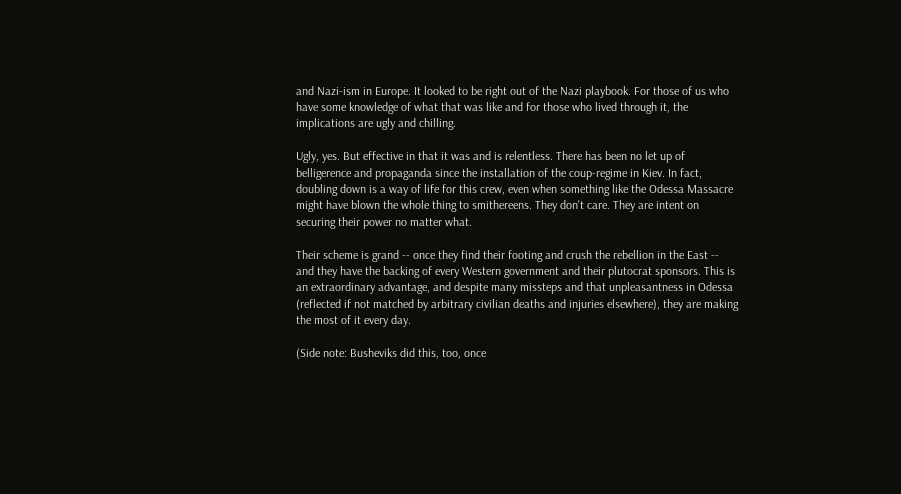and Nazi-ism in Europe. It looked to be right out of the Nazi playbook. For those of us who have some knowledge of what that was like and for those who lived through it, the implications are ugly and chilling.

Ugly, yes. But effective in that it was and is relentless. There has been no let up of belligerence and propaganda since the installation of the coup-regime in Kiev. In fact, doubling down is a way of life for this crew, even when something like the Odessa Massacre might have blown the whole thing to smithereens. They don't care. They are intent on securing their power no matter what.

Their scheme is grand -- once they find their footing and crush the rebellion in the East -- and they have the backing of every Western government and their plutocrat sponsors. This is an extraordinary advantage, and despite many missteps and that unpleasantness in Odessa (reflected if not matched by arbitrary civilian deaths and injuries elsewhere), they are making the most of it every day.

(Side note: Busheviks did this, too, once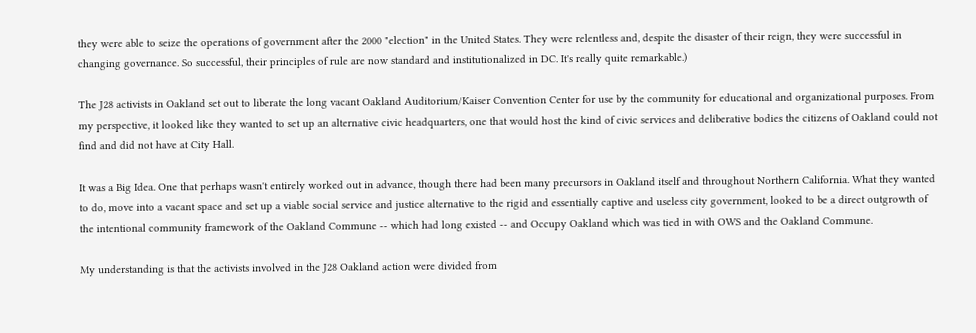they were able to seize the operations of government after the 2000 "election" in the United States. They were relentless and, despite the disaster of their reign, they were successful in changing governance. So successful, their principles of rule are now standard and institutionalized in DC. It's really quite remarkable.)

The J28 activists in Oakland set out to liberate the long vacant Oakland Auditorium/Kaiser Convention Center for use by the community for educational and organizational purposes. From my perspective, it looked like they wanted to set up an alternative civic headquarters, one that would host the kind of civic services and deliberative bodies the citizens of Oakland could not find and did not have at City Hall.

It was a Big Idea. One that perhaps wasn't entirely worked out in advance, though there had been many precursors in Oakland itself and throughout Northern California. What they wanted to do, move into a vacant space and set up a viable social service and justice alternative to the rigid and essentially captive and useless city government, looked to be a direct outgrowth of the intentional community framework of the Oakland Commune -- which had long existed -- and Occupy Oakland which was tied in with OWS and the Oakland Commune.

My understanding is that the activists involved in the J28 Oakland action were divided from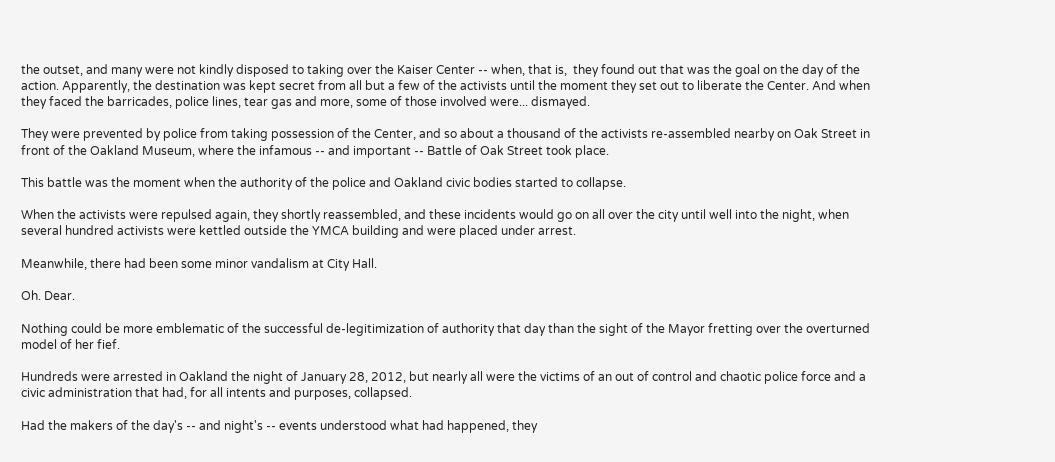the outset, and many were not kindly disposed to taking over the Kaiser Center -- when, that is,  they found out that was the goal on the day of the action. Apparently, the destination was kept secret from all but a few of the activists until the moment they set out to liberate the Center. And when they faced the barricades, police lines, tear gas and more, some of those involved were... dismayed.

They were prevented by police from taking possession of the Center, and so about a thousand of the activists re-assembled nearby on Oak Street in front of the Oakland Museum, where the infamous -- and important -- Battle of Oak Street took place.

This battle was the moment when the authority of the police and Oakland civic bodies started to collapse.

When the activists were repulsed again, they shortly reassembled, and these incidents would go on all over the city until well into the night, when several hundred activists were kettled outside the YMCA building and were placed under arrest.

Meanwhile, there had been some minor vandalism at City Hall.

Oh. Dear.

Nothing could be more emblematic of the successful de-legitimization of authority that day than the sight of the Mayor fretting over the overturned model of her fief.

Hundreds were arrested in Oakland the night of January 28, 2012, but nearly all were the victims of an out of control and chaotic police force and a civic administration that had, for all intents and purposes, collapsed.

Had the makers of the day's -- and night's -- events understood what had happened, they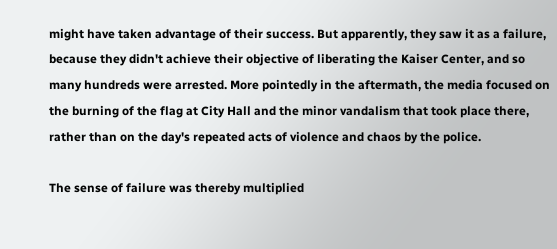might have taken advantage of their success. But apparently, they saw it as a failure, because they didn't achieve their objective of liberating the Kaiser Center, and so many hundreds were arrested. More pointedly in the aftermath, the media focused on the burning of the flag at City Hall and the minor vandalism that took place there, rather than on the day's repeated acts of violence and chaos by the police.

The sense of failure was thereby multiplied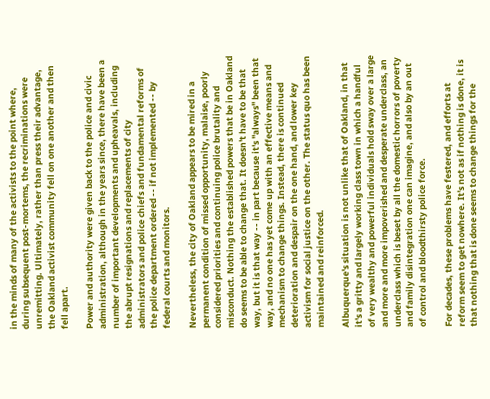in the minds of many of the activists to the point where, during subsequent post-mortems, the recriminations were unremitting. Ultimately, rather than press their advantage, the Oakland activist community fell on one another and then fell apart.

Power and authority were given back to the police and civic administration, although in the years since, there have been a number of important developments and upheavals, including the abrupt resignations and replacements of city administrators and police chiefs and fundamental reforms of the police department ordered -- if not implemented -- by federal courts and monitors.

Nevertheless, the city of Oakland appears to be mired in a permanent condition of missed opportunity, malaise, poorly considered priorities and continuing police brutality and misconduct. Nothing the established powers that be in Oakland do seems to be able to change that. It doesn't have to be that way, but it is that way -- in part because it's "always" been that way, and no one has yet come up with an effective means and mechanism to change things. Instead, there is continued deterioration and despair on the one hand, and lower key activism for social justice on the other. The status quo has been maintained and reinforced.

Albuquerque's situation is not unlike that of Oakland, in that it's a gritty and largely working class town in which a handful of very wealthy and powerful individuals hold sway over a large and more and more impoverished and desperate underclass, an underclass which is beset by all the domestic horrors of poverty and family disintegration one can imagine, and also by an out of control and bloodthirsty police force.

For decades, these problems have festered, and efforts at reform seem to get nowhere. It's not as if nothing is done, it is that nothing that is done seems to change things for the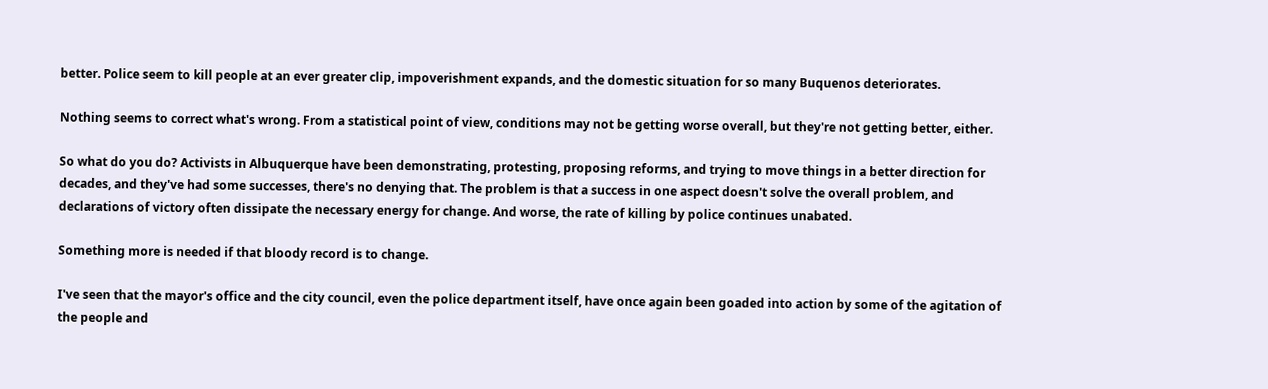better. Police seem to kill people at an ever greater clip, impoverishment expands, and the domestic situation for so many Buquenos deteriorates.

Nothing seems to correct what's wrong. From a statistical point of view, conditions may not be getting worse overall, but they're not getting better, either.

So what do you do? Activists in Albuquerque have been demonstrating, protesting, proposing reforms, and trying to move things in a better direction for decades, and they've had some successes, there's no denying that. The problem is that a success in one aspect doesn't solve the overall problem, and declarations of victory often dissipate the necessary energy for change. And worse, the rate of killing by police continues unabated.

Something more is needed if that bloody record is to change.

I've seen that the mayor's office and the city council, even the police department itself, have once again been goaded into action by some of the agitation of the people and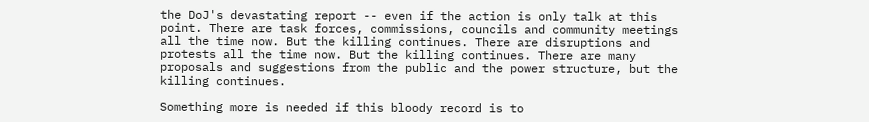the DoJ's devastating report -- even if the action is only talk at this point. There are task forces, commissions, councils and community meetings all the time now. But the killing continues. There are disruptions and protests all the time now. But the killing continues. There are many proposals and suggestions from the public and the power structure, but the killing continues.

Something more is needed if this bloody record is to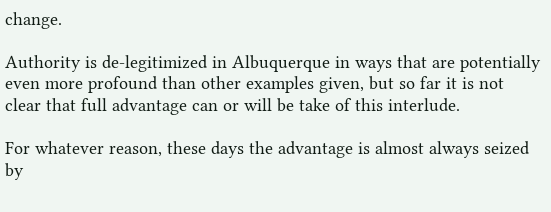change.

Authority is de-legitimized in Albuquerque in ways that are potentially even more profound than other examples given, but so far it is not clear that full advantage can or will be take of this interlude.

For whatever reason, these days the advantage is almost always seized by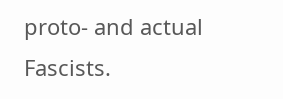proto- and actual Fascists.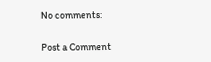No comments:

Post a Comment